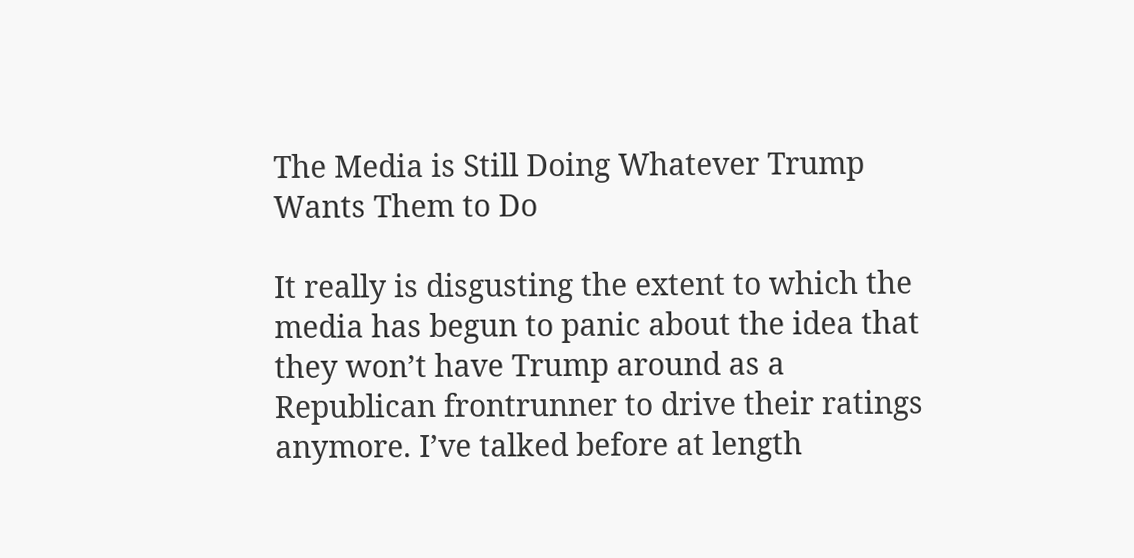The Media is Still Doing Whatever Trump Wants Them to Do

It really is disgusting the extent to which the media has begun to panic about the idea that they won’t have Trump around as a Republican frontrunner to drive their ratings anymore. I’ve talked before at length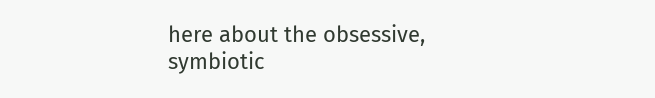here about the obsessive, symbiotic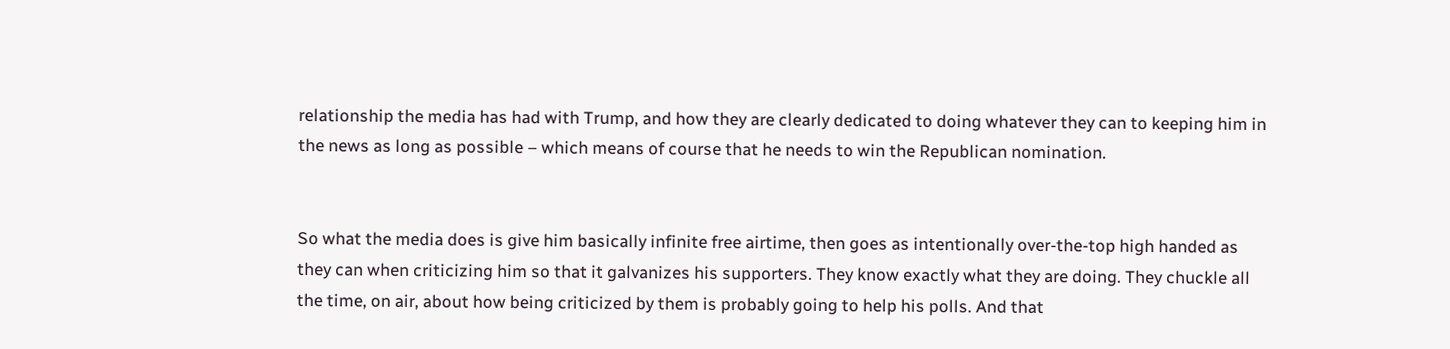relationship the media has had with Trump, and how they are clearly dedicated to doing whatever they can to keeping him in the news as long as possible – which means of course that he needs to win the Republican nomination.


So what the media does is give him basically infinite free airtime, then goes as intentionally over-the-top high handed as they can when criticizing him so that it galvanizes his supporters. They know exactly what they are doing. They chuckle all the time, on air, about how being criticized by them is probably going to help his polls. And that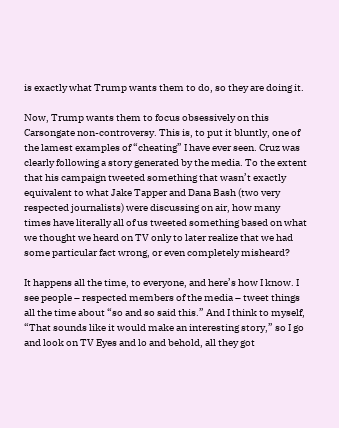is exactly what Trump wants them to do, so they are doing it.

Now, Trump wants them to focus obsessively on this Carsongate non-controversy. This is, to put it bluntly, one of the lamest examples of “cheating” I have ever seen. Cruz was clearly following a story generated by the media. To the extent that his campaign tweeted something that wasn’t exactly equivalent to what Jake Tapper and Dana Bash (two very respected journalists) were discussing on air, how many times have literally all of us tweeted something based on what we thought we heard on TV only to later realize that we had some particular fact wrong, or even completely misheard?

It happens all the time, to everyone, and here’s how I know. I see people – respected members of the media – tweet things all the time about “so and so said this.” And I think to myself, “That sounds like it would make an interesting story,” so I go and look on TV Eyes and lo and behold, all they got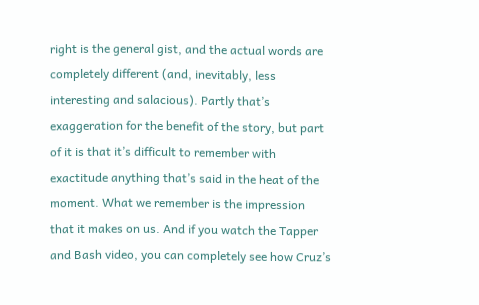right is the general gist, and the actual words are completely different (and, inevitably, less interesting and salacious). Partly that’s exaggeration for the benefit of the story, but part of it is that it’s difficult to remember with exactitude anything that’s said in the heat of the moment. What we remember is the impression that it makes on us. And if you watch the Tapper and Bash video, you can completely see how Cruz’s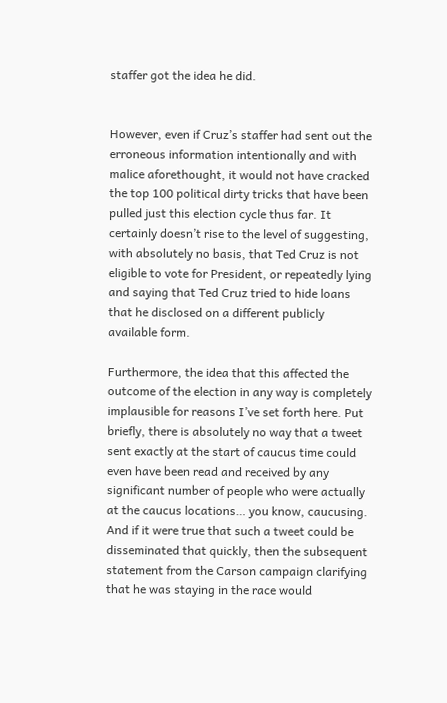staffer got the idea he did.


However, even if Cruz’s staffer had sent out the erroneous information intentionally and with malice aforethought, it would not have cracked the top 100 political dirty tricks that have been pulled just this election cycle thus far. It certainly doesn’t rise to the level of suggesting, with absolutely no basis, that Ted Cruz is not eligible to vote for President, or repeatedly lying and saying that Ted Cruz tried to hide loans that he disclosed on a different publicly available form.

Furthermore, the idea that this affected the outcome of the election in any way is completely implausible for reasons I’ve set forth here. Put briefly, there is absolutely no way that a tweet sent exactly at the start of caucus time could even have been read and received by any significant number of people who were actually at the caucus locations… you know, caucusing. And if it were true that such a tweet could be disseminated that quickly, then the subsequent statement from the Carson campaign clarifying that he was staying in the race would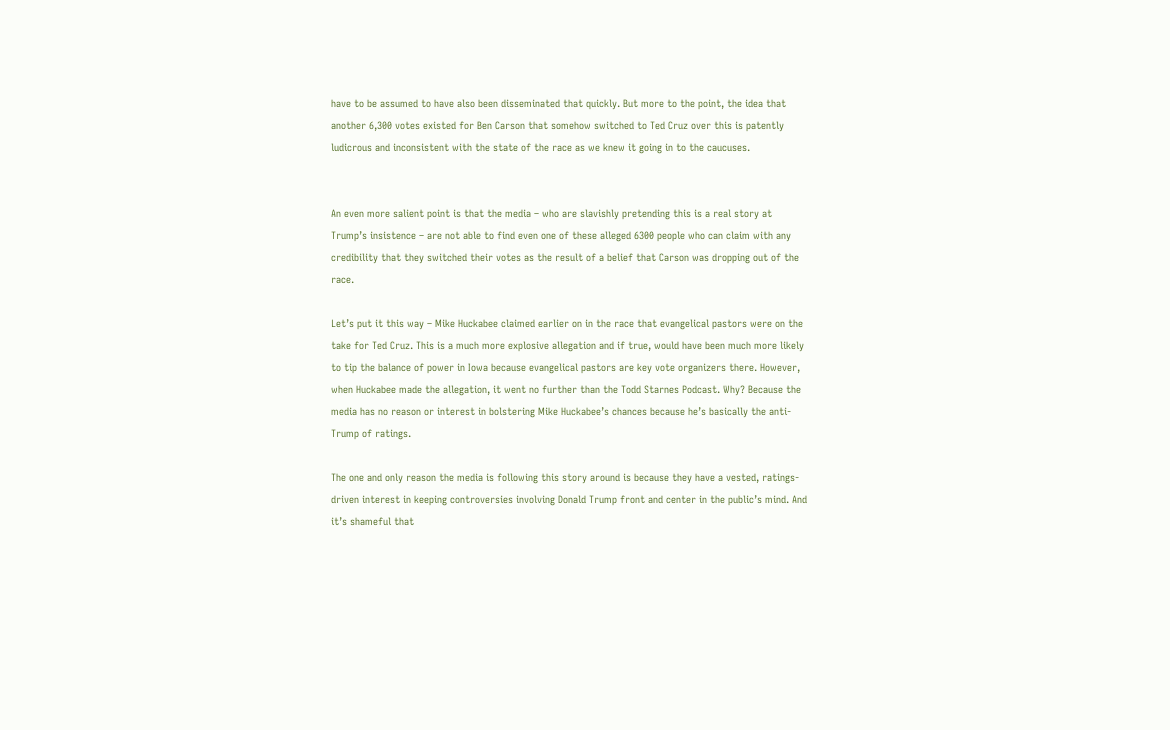have to be assumed to have also been disseminated that quickly. But more to the point, the idea that another 6,300 votes existed for Ben Carson that somehow switched to Ted Cruz over this is patently ludicrous and inconsistent with the state of the race as we knew it going in to the caucuses.


An even more salient point is that the media – who are slavishly pretending this is a real story at Trump’s insistence – are not able to find even one of these alleged 6300 people who can claim with any credibility that they switched their votes as the result of a belief that Carson was dropping out of the race.

Let’s put it this way – Mike Huckabee claimed earlier on in the race that evangelical pastors were on the take for Ted Cruz. This is a much more explosive allegation and if true, would have been much more likely to tip the balance of power in Iowa because evangelical pastors are key vote organizers there. However, when Huckabee made the allegation, it went no further than the Todd Starnes Podcast. Why? Because the media has no reason or interest in bolstering Mike Huckabee’s chances because he’s basically the anti-Trump of ratings.

The one and only reason the media is following this story around is because they have a vested, ratings-driven interest in keeping controversies involving Donald Trump front and center in the public’s mind. And it’s shameful that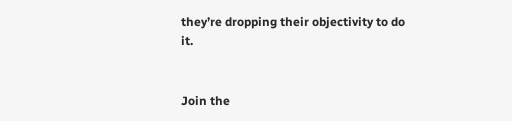they’re dropping their objectivity to do it.


Join the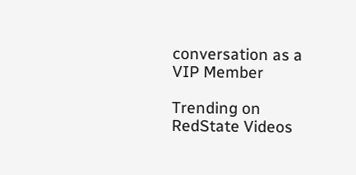conversation as a VIP Member

Trending on RedState Videos